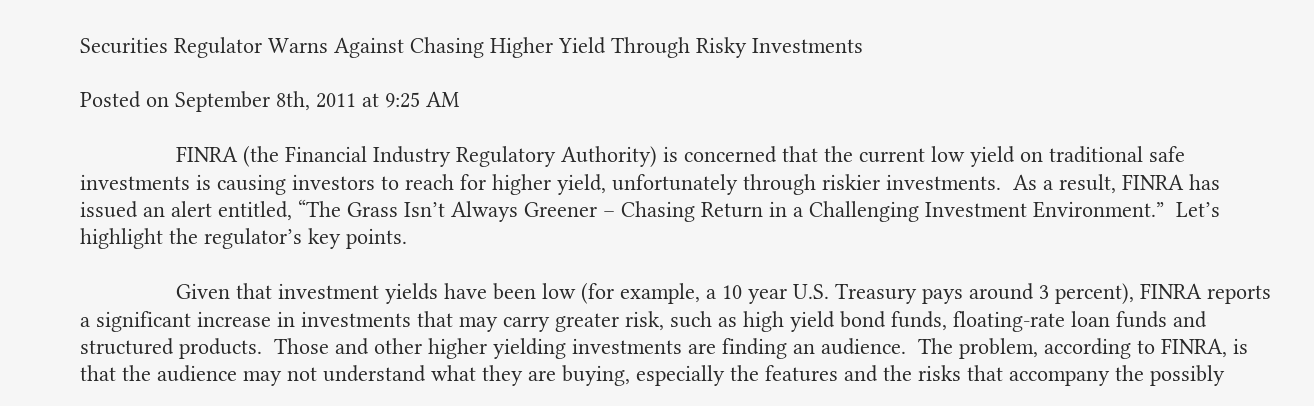Securities Regulator Warns Against Chasing Higher Yield Through Risky Investments

Posted on September 8th, 2011 at 9:25 AM

                FINRA (the Financial Industry Regulatory Authority) is concerned that the current low yield on traditional safe investments is causing investors to reach for higher yield, unfortunately through riskier investments.  As a result, FINRA has issued an alert entitled, “The Grass Isn’t Always Greener – Chasing Return in a Challenging Investment Environment.”  Let’s highlight the regulator’s key points.

                Given that investment yields have been low (for example, a 10 year U.S. Treasury pays around 3 percent), FINRA reports a significant increase in investments that may carry greater risk, such as high yield bond funds, floating-rate loan funds and structured products.  Those and other higher yielding investments are finding an audience.  The problem, according to FINRA, is that the audience may not understand what they are buying, especially the features and the risks that accompany the possibly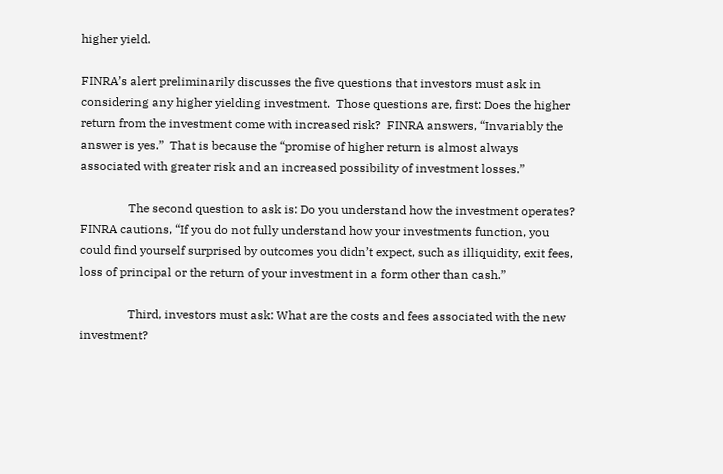higher yield.

FINRA’s alert preliminarily discusses the five questions that investors must ask in considering any higher yielding investment.  Those questions are, first: Does the higher return from the investment come with increased risk?  FINRA answers, “Invariably the answer is yes.”  That is because the “promise of higher return is almost always associated with greater risk and an increased possibility of investment losses.”

                The second question to ask is: Do you understand how the investment operates?  FINRA cautions, “If you do not fully understand how your investments function, you could find yourself surprised by outcomes you didn’t expect, such as illiquidity, exit fees, loss of principal or the return of your investment in a form other than cash.”

                Third, investors must ask: What are the costs and fees associated with the new investment?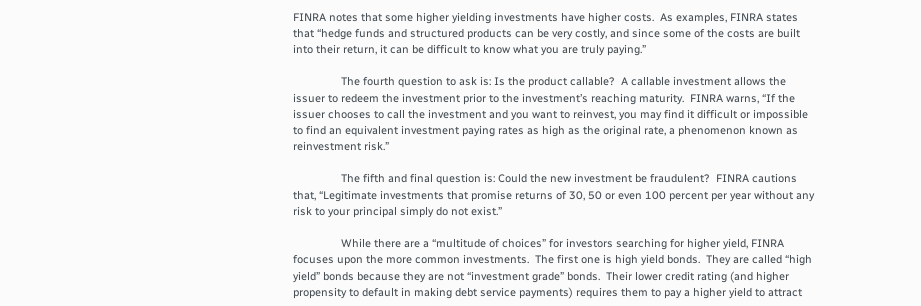FINRA notes that some higher yielding investments have higher costs.  As examples, FINRA states that “hedge funds and structured products can be very costly, and since some of the costs are built into their return, it can be difficult to know what you are truly paying.”

                The fourth question to ask is: Is the product callable?  A callable investment allows the issuer to redeem the investment prior to the investment’s reaching maturity.  FINRA warns, “If the issuer chooses to call the investment and you want to reinvest, you may find it difficult or impossible to find an equivalent investment paying rates as high as the original rate, a phenomenon known as reinvestment risk.”

                The fifth and final question is: Could the new investment be fraudulent?  FINRA cautions that, “Legitimate investments that promise returns of 30, 50 or even 100 percent per year without any risk to your principal simply do not exist.”

                While there are a “multitude of choices” for investors searching for higher yield, FINRA focuses upon the more common investments.  The first one is high yield bonds.  They are called “high yield” bonds because they are not “investment grade” bonds.  Their lower credit rating (and higher propensity to default in making debt service payments) requires them to pay a higher yield to attract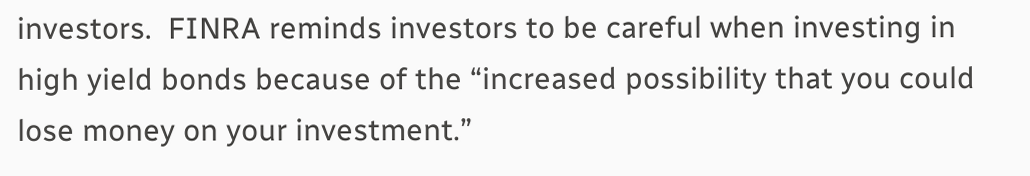investors.  FINRA reminds investors to be careful when investing in high yield bonds because of the “increased possibility that you could lose money on your investment.”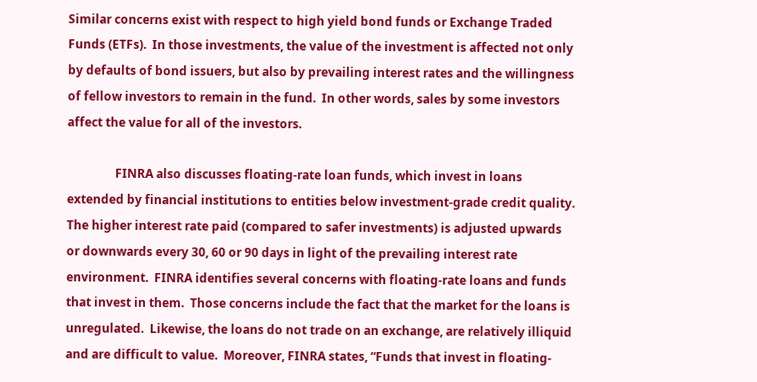Similar concerns exist with respect to high yield bond funds or Exchange Traded Funds (ETFs).  In those investments, the value of the investment is affected not only by defaults of bond issuers, but also by prevailing interest rates and the willingness of fellow investors to remain in the fund.  In other words, sales by some investors affect the value for all of the investors.

                FINRA also discusses floating-rate loan funds, which invest in loans extended by financial institutions to entities below investment-grade credit quality.  The higher interest rate paid (compared to safer investments) is adjusted upwards or downwards every 30, 60 or 90 days in light of the prevailing interest rate environment.  FINRA identifies several concerns with floating-rate loans and funds that invest in them.  Those concerns include the fact that the market for the loans is unregulated.  Likewise, the loans do not trade on an exchange, are relatively illiquid and are difficult to value.  Moreover, FINRA states, “Funds that invest in floating-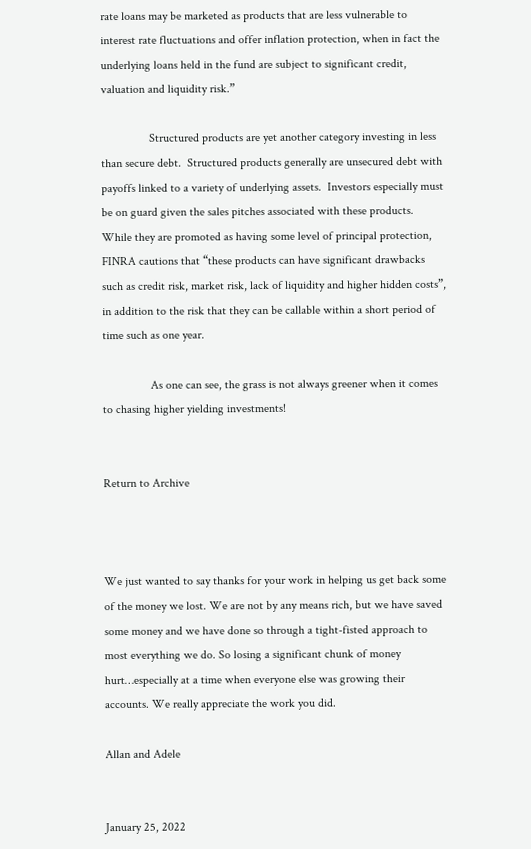rate loans may be marketed as products that are less vulnerable to interest rate fluctuations and offer inflation protection, when in fact the underlying loans held in the fund are subject to significant credit, valuation and liquidity risk.”

                Structured products are yet another category investing in less than secure debt.  Structured products generally are unsecured debt with payoffs linked to a variety of underlying assets.  Investors especially must be on guard given the sales pitches associated with these products.  While they are promoted as having some level of principal protection, FINRA cautions that “these products can have significant drawbacks such as credit risk, market risk, lack of liquidity and higher hidden costs”, in addition to the risk that they can be callable within a short period of time such as one year.

                As one can see, the grass is not always greener when it comes to chasing higher yielding investments!


Return to Archive



We just wanted to say thanks for your work in helping us get back some of the money we lost. We are not by any means rich, but we have saved some money and we have done so through a tight-fisted approach to most everything we do. So losing a significant chunk of money hurt…especially at a time when everyone else was growing their accounts. We really appreciate the work you did.

Allan and Adele


January 25, 2022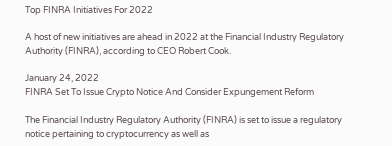Top FINRA Initiatives For 2022

A host of new initiatives are ahead in 2022 at the Financial Industry Regulatory Authority (FINRA), according to CEO Robert Cook.

January 24, 2022
FINRA Set To Issue Crypto Notice And Consider Expungement Reform

The Financial Industry Regulatory Authority (FINRA) is set to issue a regulatory notice pertaining to cryptocurrency as well as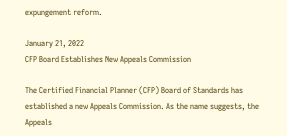expungement reform.

January 21, 2022
CFP Board Establishes New Appeals Commission

The Certified Financial Planner (CFP) Board of Standards has established a new Appeals Commission. As the name suggests, the Appeals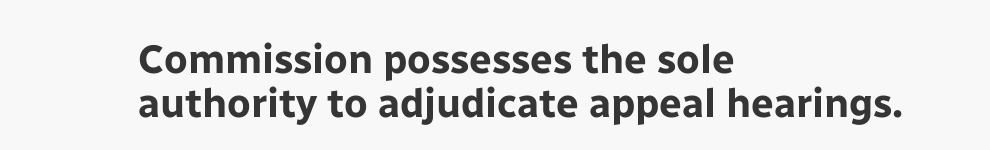Commission possesses the sole authority to adjudicate appeal hearings.